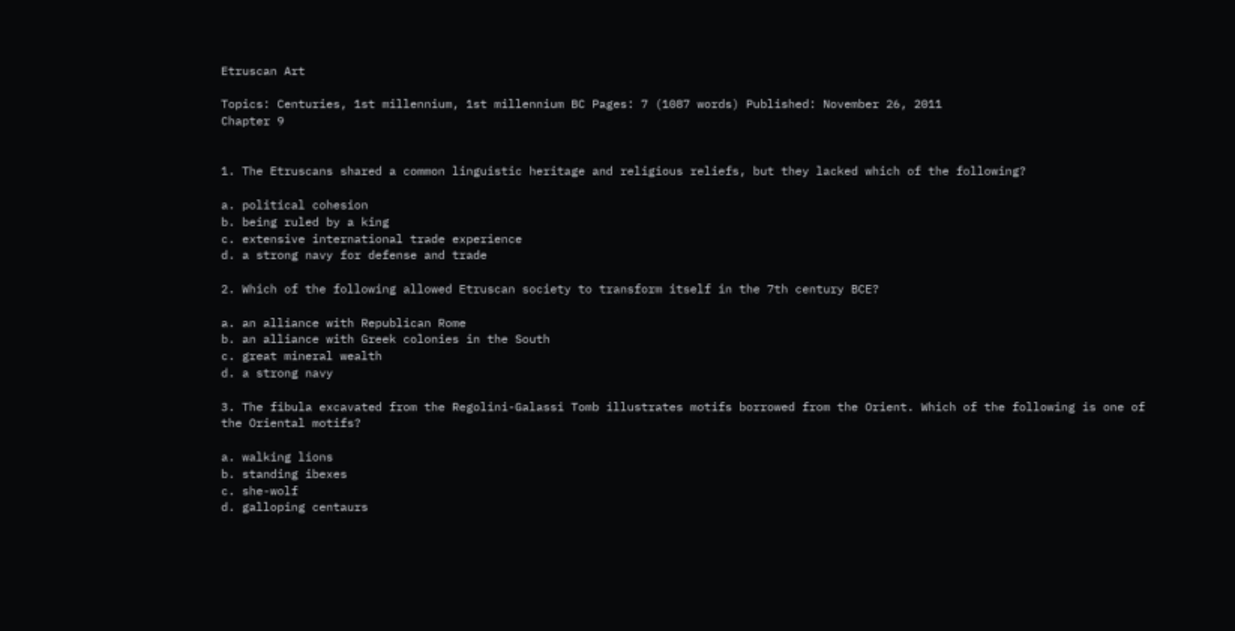Etruscan Art

Topics: Centuries, 1st millennium, 1st millennium BC Pages: 7 (1087 words) Published: November 26, 2011
Chapter 9


1. The Etruscans shared a common linguistic heritage and religious reliefs, but they lacked which of the following?

a. political cohesion
b. being ruled by a king
c. extensive international trade experience
d. a strong navy for defense and trade

2. Which of the following allowed Etruscan society to transform itself in the 7th century BCE?

a. an alliance with Republican Rome
b. an alliance with Greek colonies in the South
c. great mineral wealth
d. a strong navy

3. The fibula excavated from the Regolini-Galassi Tomb illustrates motifs borrowed from the Orient. Which of the following is one of the Oriental motifs?

a. walking lions
b. standing ibexes
c. she-wolf
d. galloping centaurs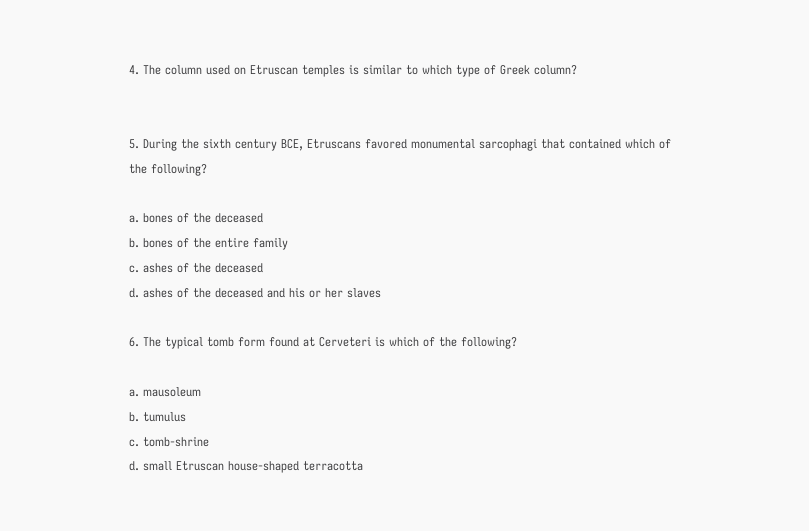4. The column used on Etruscan temples is similar to which type of Greek column?


5. During the sixth century BCE, Etruscans favored monumental sarcophagi that contained which of the following?

a. bones of the deceased
b. bones of the entire family
c. ashes of the deceased
d. ashes of the deceased and his or her slaves

6. The typical tomb form found at Cerveteri is which of the following?

a. mausoleum
b. tumulus
c. tomb-shrine
d. small Etruscan house-shaped terracotta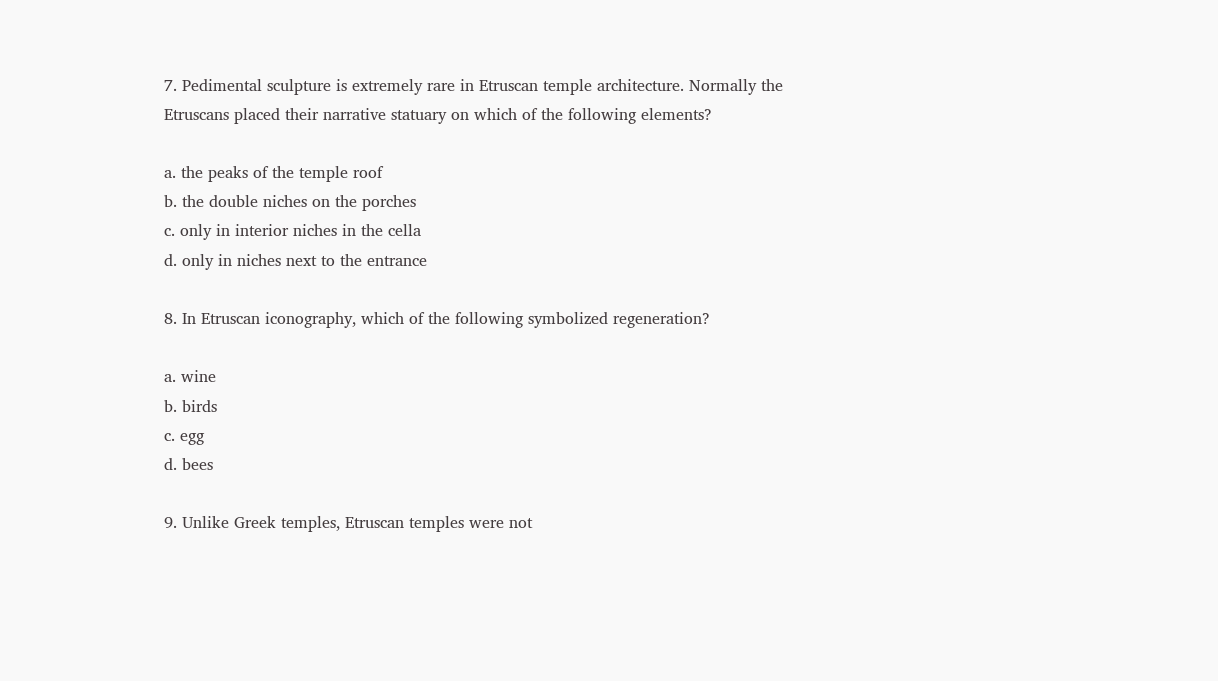7. Pedimental sculpture is extremely rare in Etruscan temple architecture. Normally the Etruscans placed their narrative statuary on which of the following elements?

a. the peaks of the temple roof
b. the double niches on the porches
c. only in interior niches in the cella
d. only in niches next to the entrance

8. In Etruscan iconography, which of the following symbolized regeneration?

a. wine
b. birds
c. egg
d. bees

9. Unlike Greek temples, Etruscan temples were not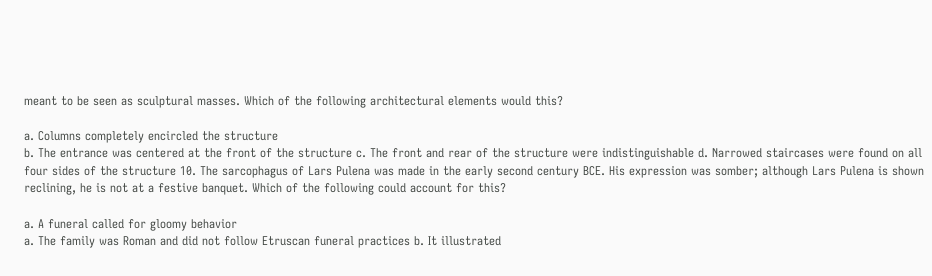meant to be seen as sculptural masses. Which of the following architectural elements would this?

a. Columns completely encircled the structure
b. The entrance was centered at the front of the structure c. The front and rear of the structure were indistinguishable d. Narrowed staircases were found on all four sides of the structure 10. The sarcophagus of Lars Pulena was made in the early second century BCE. His expression was somber; although Lars Pulena is shown reclining, he is not at a festive banquet. Which of the following could account for this?

a. A funeral called for gloomy behavior
a. The family was Roman and did not follow Etruscan funeral practices b. It illustrated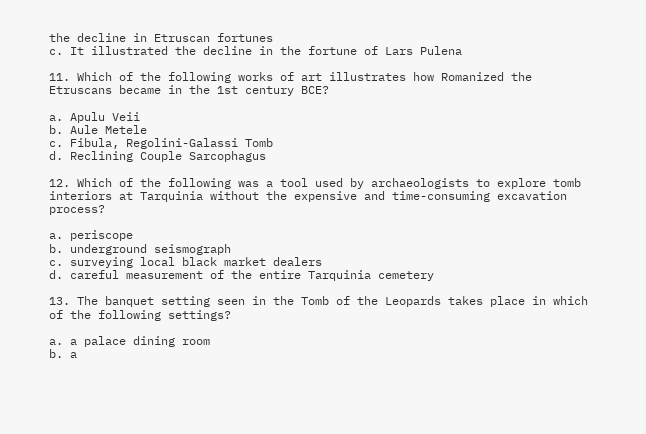the decline in Etruscan fortunes
c. It illustrated the decline in the fortune of Lars Pulena

11. Which of the following works of art illustrates how Romanized the Etruscans became in the 1st century BCE?

a. Apulu Veii
b. Aule Metele
c. Fibula, Regolini-Galassi Tomb
d. Reclining Couple Sarcophagus

12. Which of the following was a tool used by archaeologists to explore tomb interiors at Tarquinia without the expensive and time-consuming excavation process?

a. periscope
b. underground seismograph
c. surveying local black market dealers
d. careful measurement of the entire Tarquinia cemetery

13. The banquet setting seen in the Tomb of the Leopards takes place in which of the following settings?

a. a palace dining room
b. a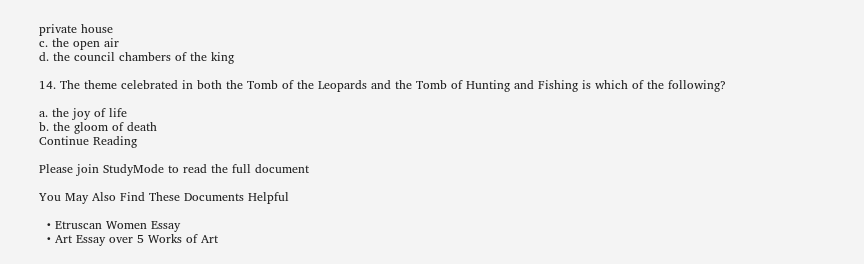private house
c. the open air
d. the council chambers of the king

14. The theme celebrated in both the Tomb of the Leopards and the Tomb of Hunting and Fishing is which of the following?

a. the joy of life
b. the gloom of death
Continue Reading

Please join StudyMode to read the full document

You May Also Find These Documents Helpful

  • Etruscan Women Essay
  • Art Essay over 5 Works of Art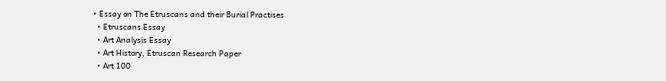• Essay on The Etruscans and their Burial Practises
  • Etruscans Essay
  • Art Analysis Essay
  • Art History, Etruscan Research Paper
  • Art 100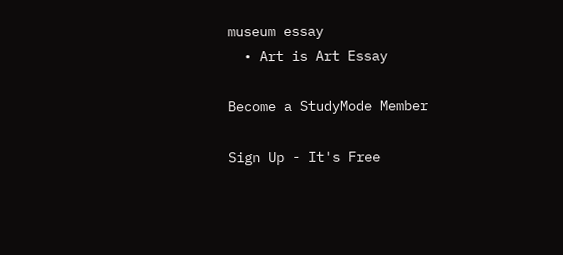museum essay
  • Art is Art Essay

Become a StudyMode Member

Sign Up - It's Free